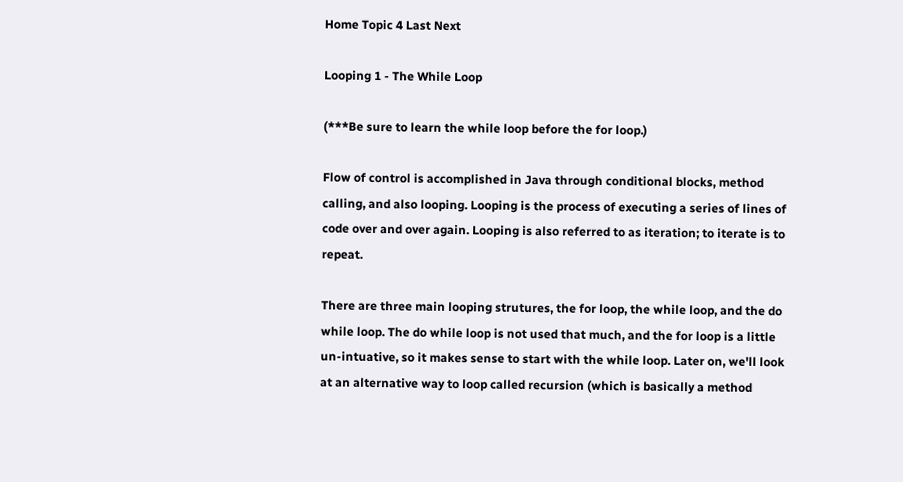Home Topic 4 Last Next

Looping 1 - The While Loop

(***Be sure to learn the while loop before the for loop.)

Flow of control is accomplished in Java through conditional blocks, method calling, and also looping. Looping is the process of executing a series of lines of code over and over again. Looping is also referred to as iteration; to iterate is to repeat.

There are three main looping strutures, the for loop, the while loop, and the do while loop. The do while loop is not used that much, and the for loop is a little un-intuative, so it makes sense to start with the while loop. Later on, we'll look at an alternative way to loop called recursion (which is basically a method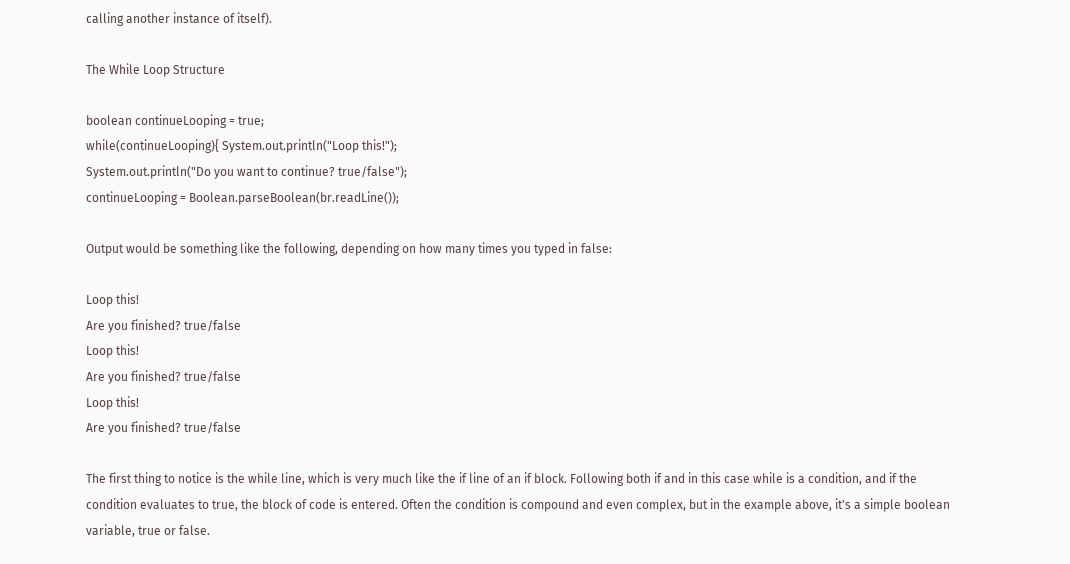calling another instance of itself).

The While Loop Structure

boolean continueLooping = true;
while(continueLooping){ System.out.println("Loop this!");
System.out.println("Do you want to continue? true/false");
continueLooping = Boolean.parseBoolean(br.readLine());

Output would be something like the following, depending on how many times you typed in false:

Loop this!
Are you finished? true/false
Loop this!
Are you finished? true/false
Loop this!
Are you finished? true/false

The first thing to notice is the while line, which is very much like the if line of an if block. Following both if and in this case while is a condition, and if the condition evaluates to true, the block of code is entered. Often the condition is compound and even complex, but in the example above, it's a simple boolean variable, true or false.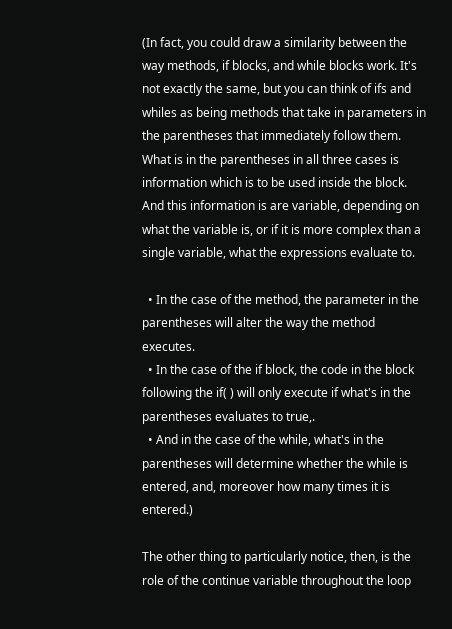(In fact, you could draw a similarity between the way methods, if blocks, and while blocks work. It's not exactly the same, but you can think of ifs and whiles as being methods that take in parameters in the parentheses that immediately follow them. What is in the parentheses in all three cases is information which is to be used inside the block. And this information is are variable, depending on what the variable is, or if it is more complex than a single variable, what the expressions evaluate to.

  • In the case of the method, the parameter in the parentheses will alter the way the method executes.
  • In the case of the if block, the code in the block following the if( ) will only execute if what's in the parentheses evaluates to true,.
  • And in the case of the while, what's in the parentheses will determine whether the while is entered, and, moreover how many times it is entered.)

The other thing to particularly notice, then, is the role of the continue variable throughout the loop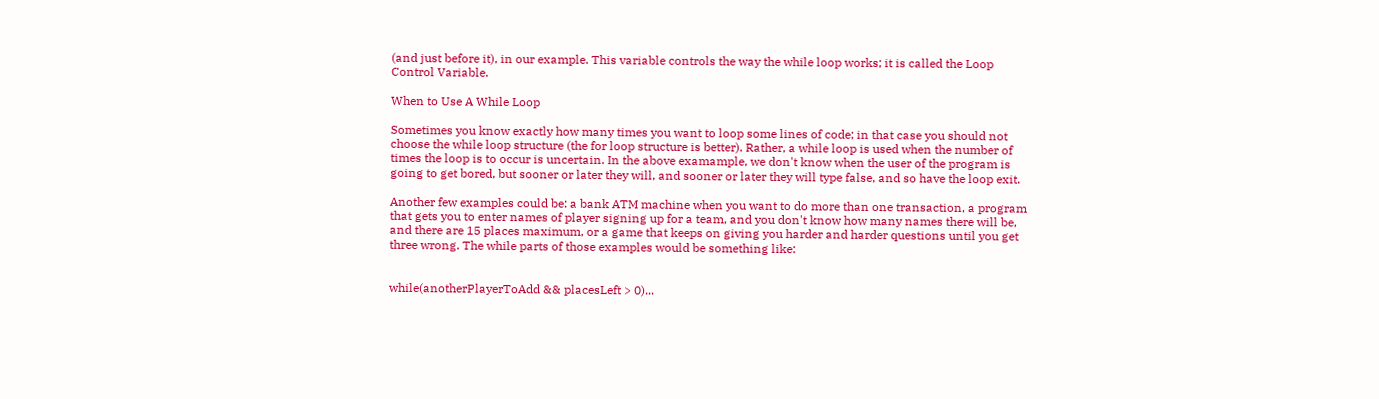(and just before it), in our example. This variable controls the way the while loop works; it is called the Loop Control Variable.

When to Use A While Loop

Sometimes you know exactly how many times you want to loop some lines of code; in that case you should not choose the while loop structure (the for loop structure is better). Rather, a while loop is used when the number of times the loop is to occur is uncertain. In the above examample, we don't know when the user of the program is going to get bored, but sooner or later they will, and sooner or later they will type false, and so have the loop exit.

Another few examples could be: a bank ATM machine when you want to do more than one transaction, a program that gets you to enter names of player signing up for a team, and you don't know how many names there will be, and there are 15 places maximum, or a game that keeps on giving you harder and harder questions until you get three wrong. The while parts of those examples would be something like:


while(anotherPlayerToAdd && placesLeft > 0)...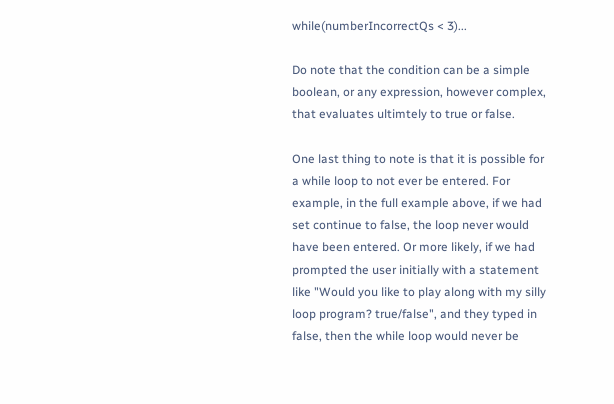while(numberIncorrectQs < 3)...

Do note that the condition can be a simple boolean, or any expression, however complex, that evaluates ultimtely to true or false.

One last thing to note is that it is possible for a while loop to not ever be entered. For example, in the full example above, if we had set continue to false, the loop never would have been entered. Or more likely, if we had prompted the user initially with a statement like "Would you like to play along with my silly loop program? true/false", and they typed in false, then the while loop would never be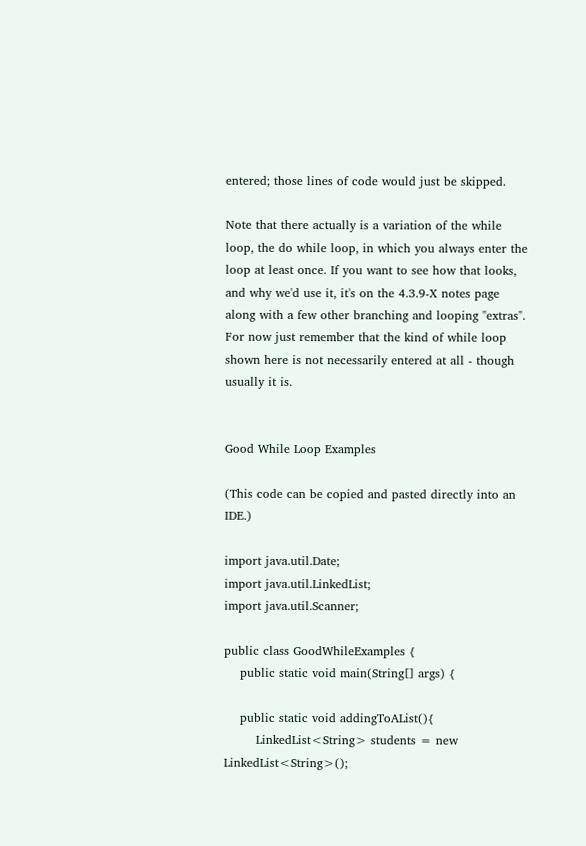entered; those lines of code would just be skipped.

Note that there actually is a variation of the while loop, the do while loop, in which you always enter the loop at least once. If you want to see how that looks, and why we'd use it, it's on the 4.3.9-X notes page along with a few other branching and looping "extras". For now just remember that the kind of while loop shown here is not necessarily entered at all - though usually it is.


Good While Loop Examples

(This code can be copied and pasted directly into an IDE.)

import java.util.Date;
import java.util.LinkedList;
import java.util.Scanner;

public class GoodWhileExamples {
    public static void main(String[] args) {

    public static void addingToAList(){
        LinkedList<String> students = new LinkedList<String>();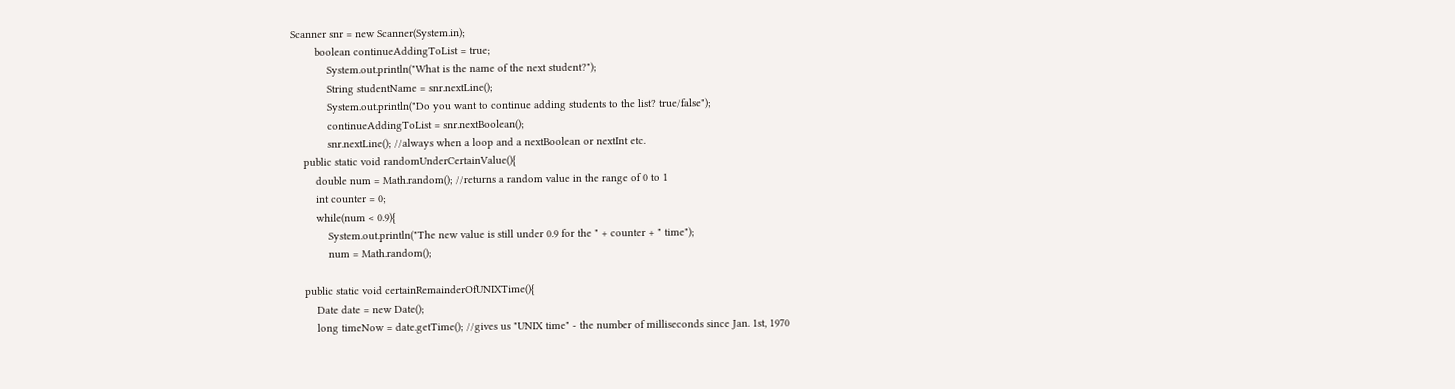Scanner snr = new Scanner(System.in);
        boolean continueAddingToList = true;
            System.out.println("What is the name of the next student?");
            String studentName = snr.nextLine();
            System.out.println("Do you want to continue adding students to the list? true/false");
            continueAddingToList = snr.nextBoolean();
            snr.nextLine(); //always when a loop and a nextBoolean or nextInt etc.
    public static void randomUnderCertainValue(){
        double num = Math.random(); //returns a random value in the range of 0 to 1
        int counter = 0;
        while(num < 0.9){
            System.out.println("The new value is still under 0.9 for the " + counter + " time");
            num = Math.random();

    public static void certainRemainderOfUNIXTime(){
        Date date = new Date();
        long timeNow = date.getTime(); //gives us "UNIX time" - the number of milliseconds since Jan. 1st, 1970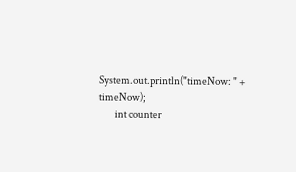System.out.println("timeNow: " + timeNow);
        int counter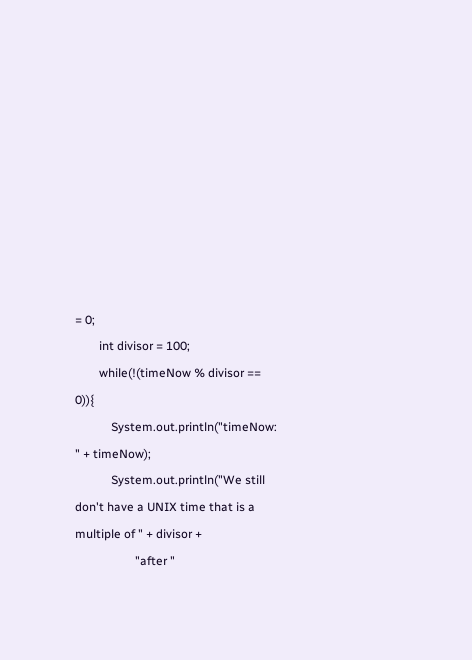= 0;
        int divisor = 100;
        while(!(timeNow % divisor == 0)){
            System.out.println("timeNow: " + timeNow);
            System.out.println("We still don't have a UNIX time that is a multiple of " + divisor +
                    "after "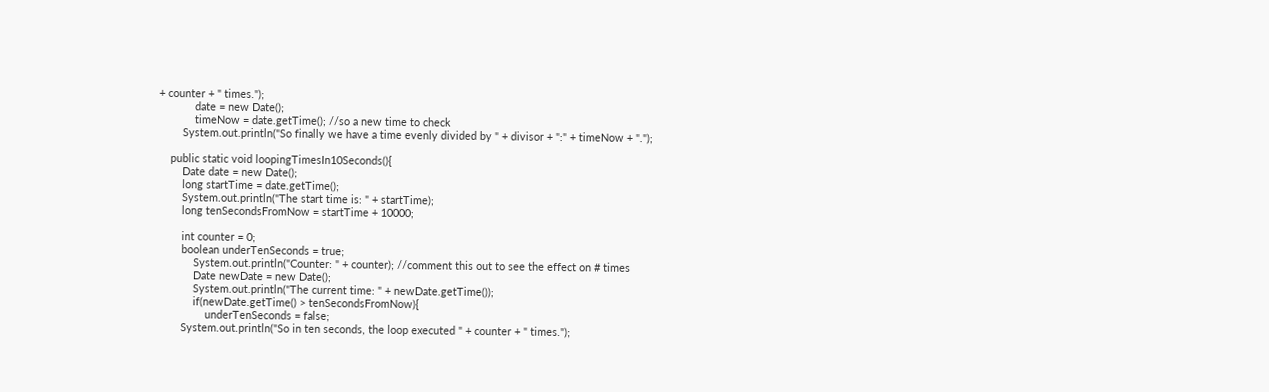+ counter + " times.");
            date = new Date();
            timeNow = date.getTime(); //so a new time to check
        System.out.println("So finally we have a time evenly divided by " + divisor + ":" + timeNow + ".");

    public static void loopingTimesIn10Seconds(){
        Date date = new Date();
        long startTime = date.getTime();
        System.out.println("The start time is: " + startTime);
        long tenSecondsFromNow = startTime + 10000;

        int counter = 0;
        boolean underTenSeconds = true;
            System.out.println("Counter: " + counter); //comment this out to see the effect on # times
            Date newDate = new Date();
            System.out.println("The current time: " + newDate.getTime());
            if(newDate.getTime() > tenSecondsFromNow){
                underTenSeconds = false;
        System.out.println("So in ten seconds, the loop executed " + counter + " times.");